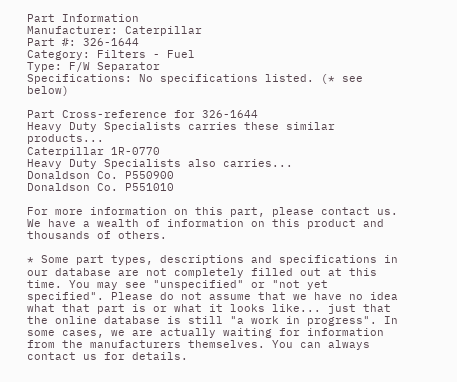Part Information
Manufacturer: Caterpillar
Part #: 326-1644
Category: Filters - Fuel
Type: F/W Separator
Specifications: No specifications listed. (* see below)

Part Cross-reference for 326-1644
Heavy Duty Specialists carries these similar products...
Caterpillar 1R-0770
Heavy Duty Specialists also carries...
Donaldson Co. P550900
Donaldson Co. P551010

For more information on this part, please contact us. We have a wealth of information on this product and thousands of others.

* Some part types, descriptions and specifications in our database are not completely filled out at this time. You may see "unspecified" or "not yet specified". Please do not assume that we have no idea what that part is or what it looks like... just that the online database is still "a work in progress". In some cases, we are actually waiting for information from the manufacturers themselves. You can always contact us for details.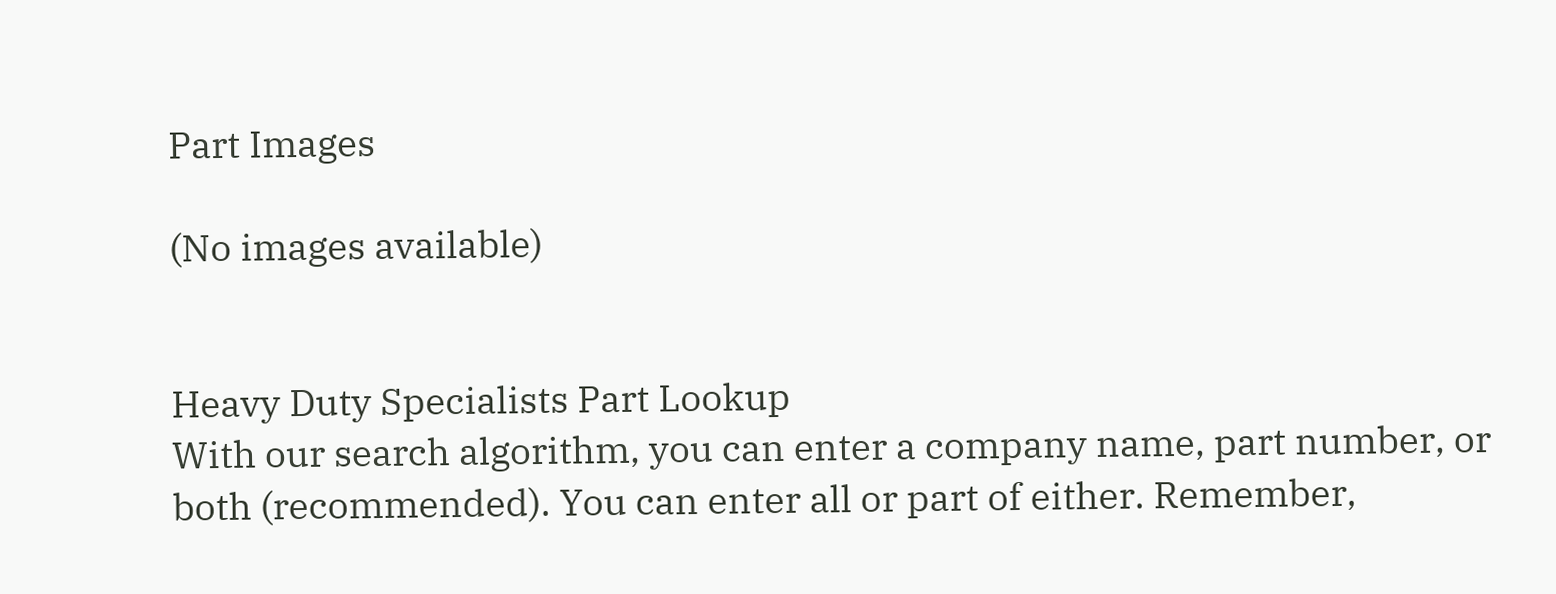Part Images

(No images available)


Heavy Duty Specialists Part Lookup
With our search algorithm, you can enter a company name, part number, or both (recommended). You can enter all or part of either. Remember,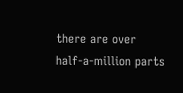there are over half-a-million parts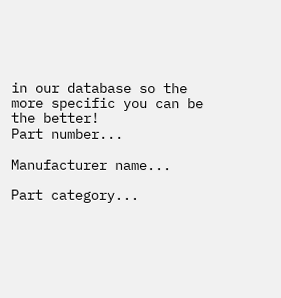in our database so the more specific you can be the better!
Part number...

Manufacturer name...

Part category...